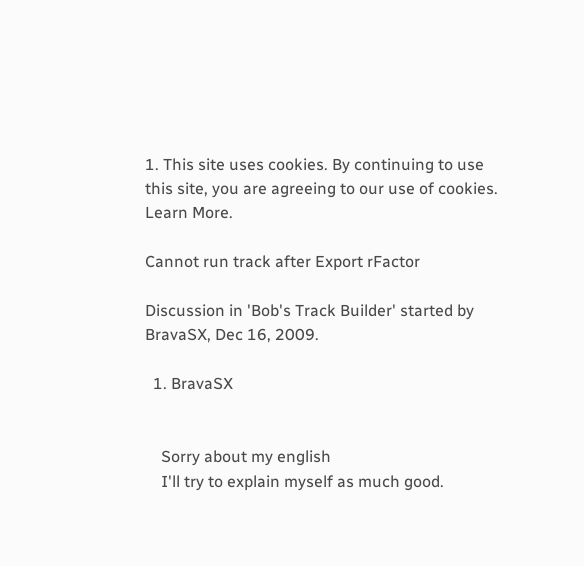1. This site uses cookies. By continuing to use this site, you are agreeing to our use of cookies. Learn More.

Cannot run track after Export rFactor

Discussion in 'Bob's Track Builder' started by BravaSX, Dec 16, 2009.

  1. BravaSX


    Sorry about my english
    I'll try to explain myself as much good.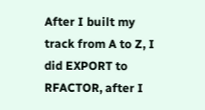After I built my track from A to Z, I did EXPORT to RFACTOR, after I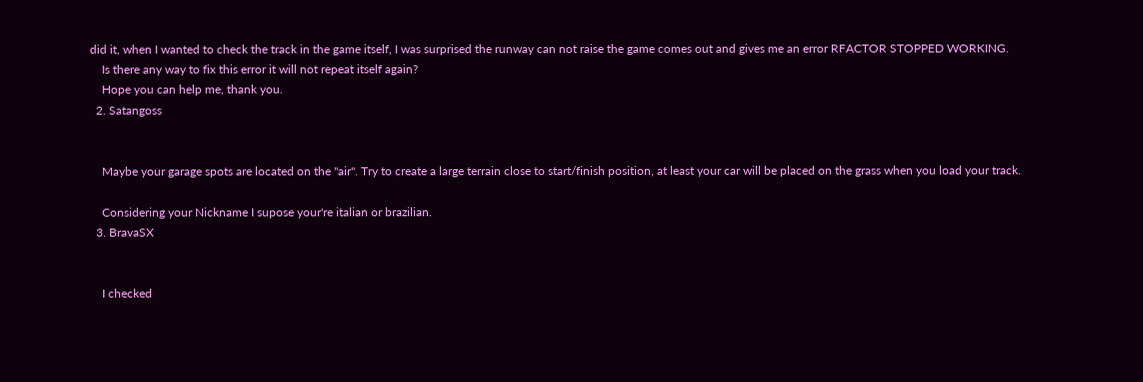did it, when I wanted to check the track in the game itself, I was surprised the runway can not raise the game comes out and gives me an error RFACTOR STOPPED WORKING.
    Is there any way to fix this error it will not repeat itself again?
    Hope you can help me, thank you.
  2. Satangoss


    Maybe your garage spots are located on the "air". Try to create a large terrain close to start/finish position, at least your car will be placed on the grass when you load your track.

    Considering your Nickname I supose your're italian or brazilian.
  3. BravaSX


    I checked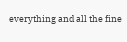everything and all the fine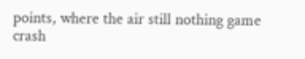points, where the air still nothing game crash